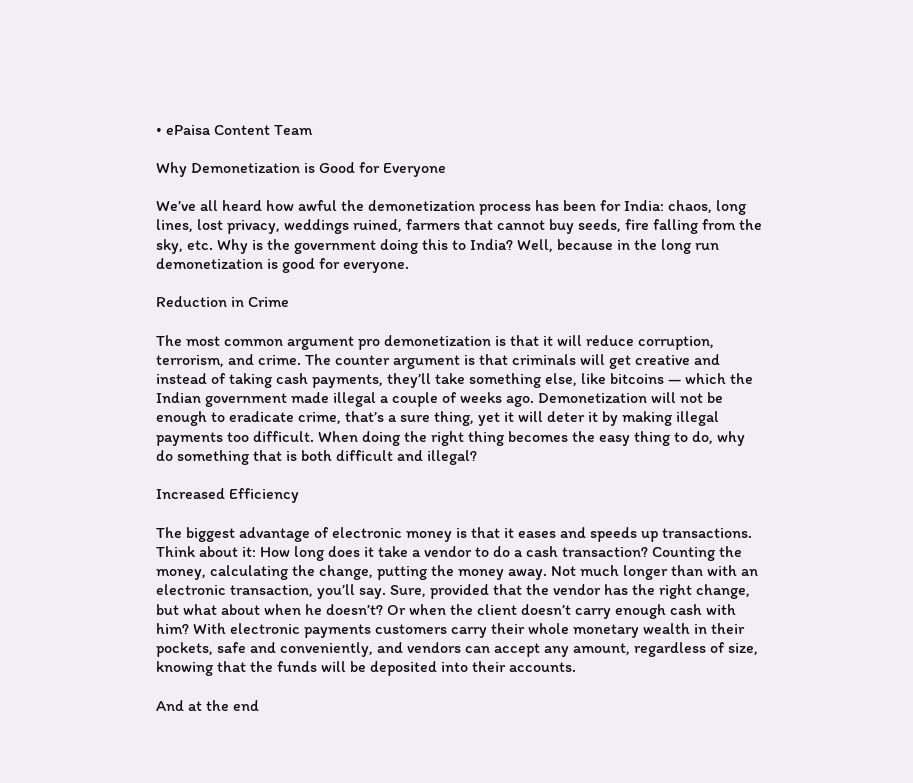• ePaisa Content Team

Why Demonetization is Good for Everyone

We’ve all heard how awful the demonetization process has been for India: chaos, long lines, lost privacy, weddings ruined, farmers that cannot buy seeds, fire falling from the sky, etc. Why is the government doing this to India? Well, because in the long run demonetization is good for everyone.

Reduction in Crime

The most common argument pro demonetization is that it will reduce corruption, terrorism, and crime. The counter argument is that criminals will get creative and instead of taking cash payments, they’ll take something else, like bitcoins — which the Indian government made illegal a couple of weeks ago. Demonetization will not be enough to eradicate crime, that’s a sure thing, yet it will deter it by making illegal payments too difficult. When doing the right thing becomes the easy thing to do, why do something that is both difficult and illegal?

Increased Efficiency

The biggest advantage of electronic money is that it eases and speeds up transactions. Think about it: How long does it take a vendor to do a cash transaction? Counting the money, calculating the change, putting the money away. Not much longer than with an electronic transaction, you’ll say. Sure, provided that the vendor has the right change, but what about when he doesn’t? Or when the client doesn’t carry enough cash with him? With electronic payments customers carry their whole monetary wealth in their pockets, safe and conveniently, and vendors can accept any amount, regardless of size, knowing that the funds will be deposited into their accounts.

And at the end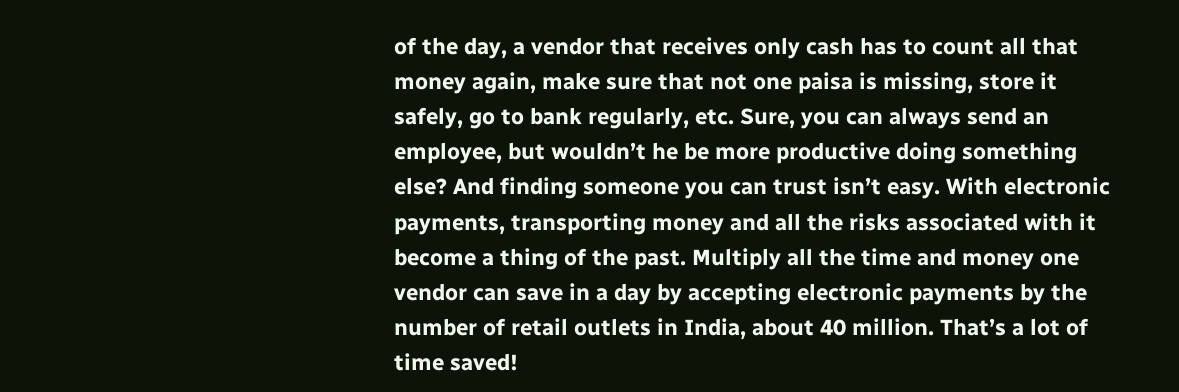of the day, a vendor that receives only cash has to count all that money again, make sure that not one paisa is missing, store it safely, go to bank regularly, etc. Sure, you can always send an employee, but wouldn’t he be more productive doing something else? And finding someone you can trust isn’t easy. With electronic payments, transporting money and all the risks associated with it become a thing of the past. Multiply all the time and money one vendor can save in a day by accepting electronic payments by the number of retail outlets in India, about 40 million. That’s a lot of time saved!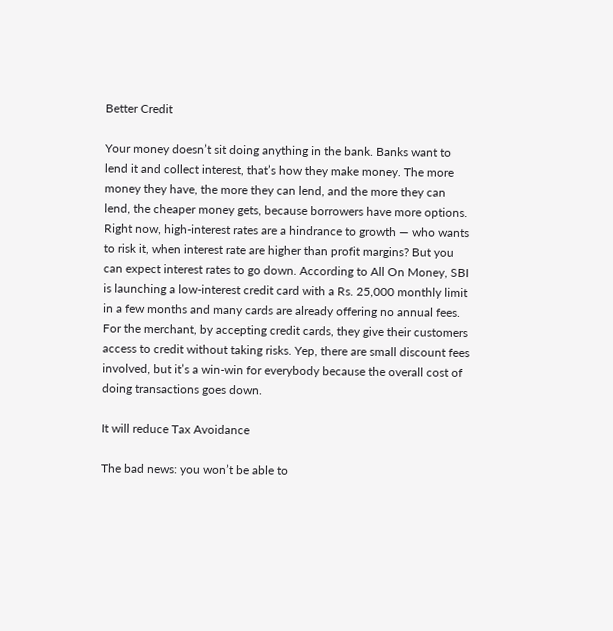Better Credit

Your money doesn’t sit doing anything in the bank. Banks want to lend it and collect interest, that’s how they make money. The more money they have, the more they can lend, and the more they can lend, the cheaper money gets, because borrowers have more options. Right now, high-interest rates are a hindrance to growth — who wants to risk it, when interest rate are higher than profit margins? But you can expect interest rates to go down. According to All On Money, SBI is launching a low-interest credit card with a Rs. 25,000 monthly limit in a few months and many cards are already offering no annual fees. For the merchant, by accepting credit cards, they give their customers access to credit without taking risks. Yep, there are small discount fees involved, but it’s a win-win for everybody because the overall cost of doing transactions goes down.

It will reduce Tax Avoidance

The bad news: you won’t be able to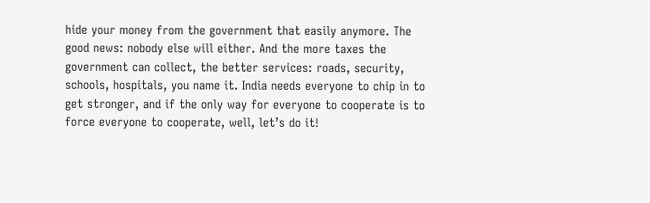hide your money from the government that easily anymore. The good news: nobody else will either. And the more taxes the government can collect, the better services: roads, security, schools, hospitals, you name it. India needs everyone to chip in to get stronger, and if the only way for everyone to cooperate is to force everyone to cooperate, well, let’s do it!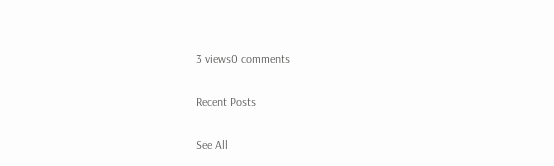3 views0 comments

Recent Posts

See All